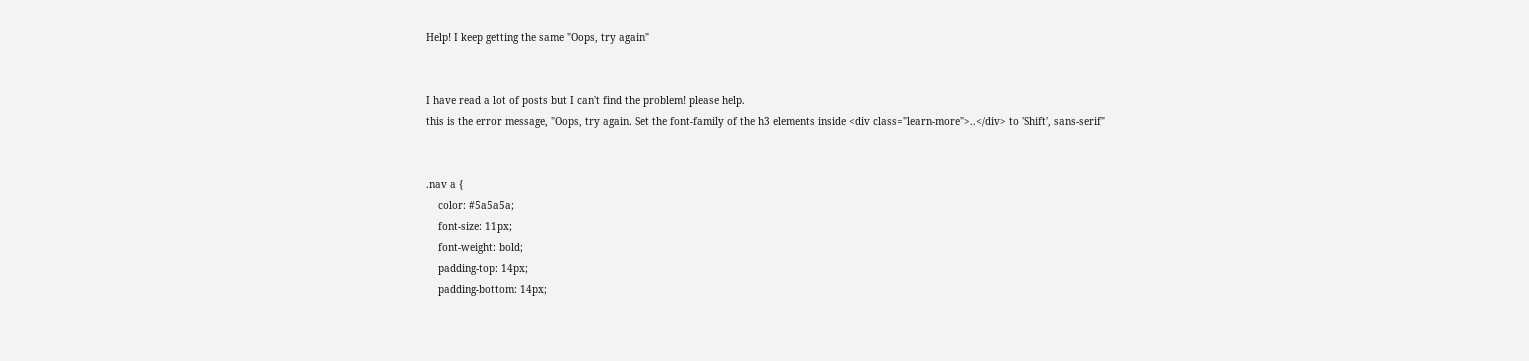Help! I keep getting the same "Oops, try again"


I have read a lot of posts but I can't find the problem! please help.
this is the error message, "Oops, try again. Set the font-family of the h3 elements inside <div class="learn-more">..</div> to 'Shift', sans-serif"


.nav a {
    color: #5a5a5a;
    font-size: 11px;
    font-weight: bold;
    padding-top: 14px;
    padding-bottom: 14px;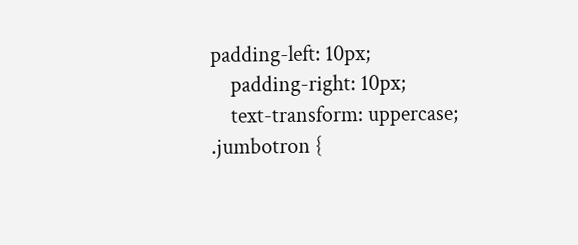padding-left: 10px;
    padding-right: 10px;
    text-transform: uppercase;
.jumbotron {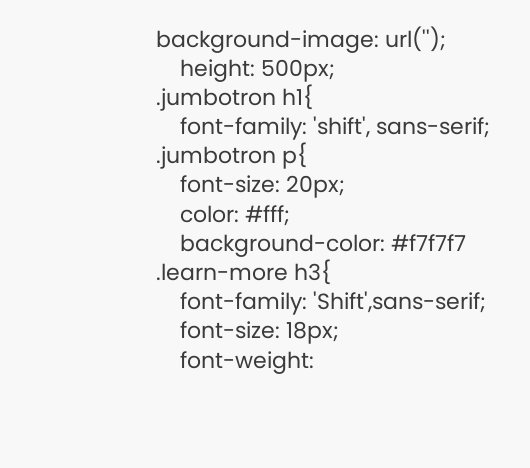background-image: url('');
    height: 500px;
.jumbotron h1{
    font-family: 'shift', sans-serif;
.jumbotron p{
    font-size: 20px;
    color: #fff;
    background-color: #f7f7f7
.learn-more h3{
    font-family: 'Shift',sans-serif;
    font-size: 18px;
    font-weight: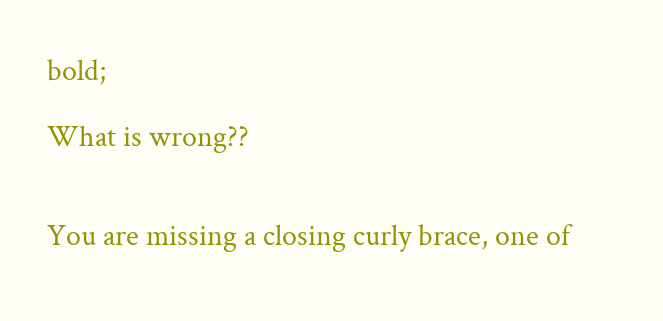bold;

What is wrong??


You are missing a closing curly brace, one of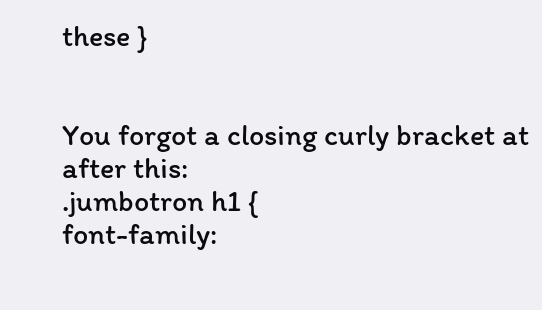these }


You forgot a closing curly bracket at after this:
.jumbotron h1 {
font-family: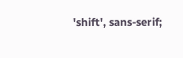'shift', sans-serif;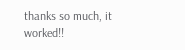thanks so much, it worked!!